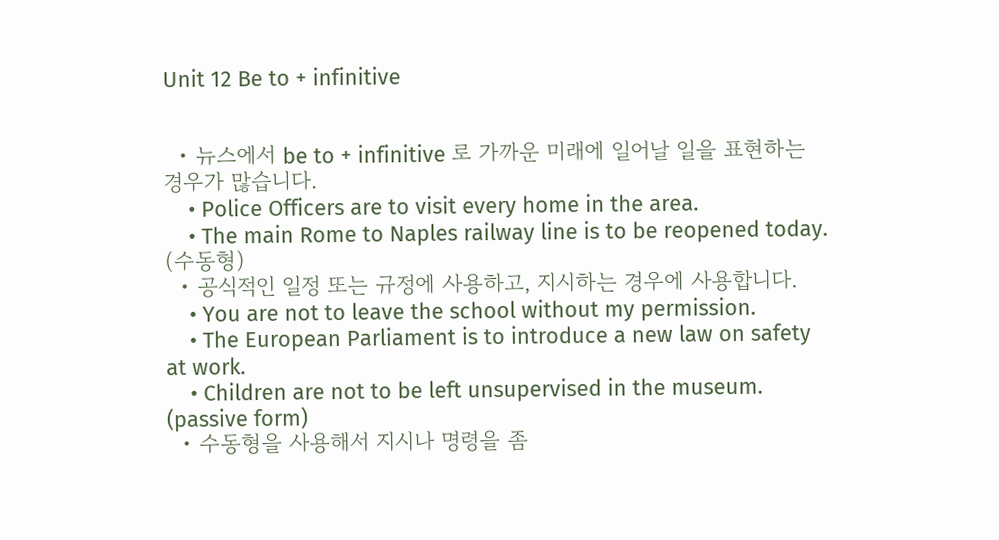Unit 12 Be to + infinitive


  • 뉴스에서 be to + infinitive 로 가까운 미래에 일어날 일을 표현하는 경우가 많습니다.
    • Police Officers are to visit every home in the area.
    • The main Rome to Naples railway line is to be reopened today. (수동형)
  • 공식적인 일정 또는 규정에 사용하고, 지시하는 경우에 사용합니다.
    • You are not to leave the school without my permission.
    • The European Parliament is to introduce a new law on safety at work.
    • Children are not to be left unsupervised in the museum. (passive form)
  • 수동형을 사용해서 지시나 명령을 좀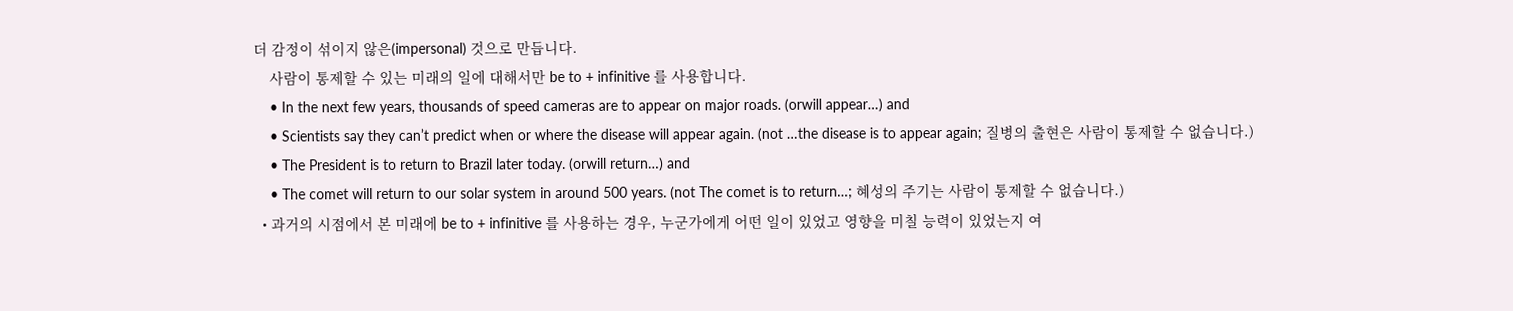더 감정이 섞이지 않은(impersonal) 것으로 만듭니다.
    사람이 통제할 수 있는 미래의 일에 대해서만 be to + infinitive 를 사용합니다.
    • In the next few years, thousands of speed cameras are to appear on major roads. (orwill appear…) and
    • Scientists say they can’t predict when or where the disease will appear again. (not …the disease is to appear again; 질병의 출현은 사람이 통제할 수 없습니다.)
    • The President is to return to Brazil later today. (orwill return…) and
    • The comet will return to our solar system in around 500 years. (not The comet is to return…; 혜성의 주기는 사람이 통제할 수 없습니다.)
  • 과거의 시점에서 본 미래에 be to + infinitive 를 사용하는 경우, 누군가에게 어떤 일이 있었고 영향을 미칠 능력이 있었는지 여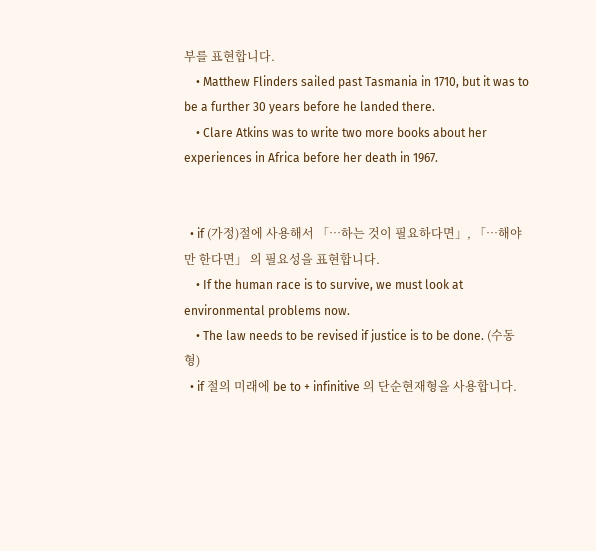부를 표현합니다.
    • Matthew Flinders sailed past Tasmania in 1710, but it was to be a further 30 years before he landed there.
    • Clare Atkins was to write two more books about her experiences in Africa before her death in 1967.


  • if (가정)절에 사용해서 「…하는 것이 필요하다면」, 「…해야만 한다면」 의 필요성을 표현합니다.
    • If the human race is to survive, we must look at environmental problems now.
    • The law needs to be revised if justice is to be done. (수동형)
  • if 절의 미래에 be to + infinitive 의 단순현재형을 사용합니다.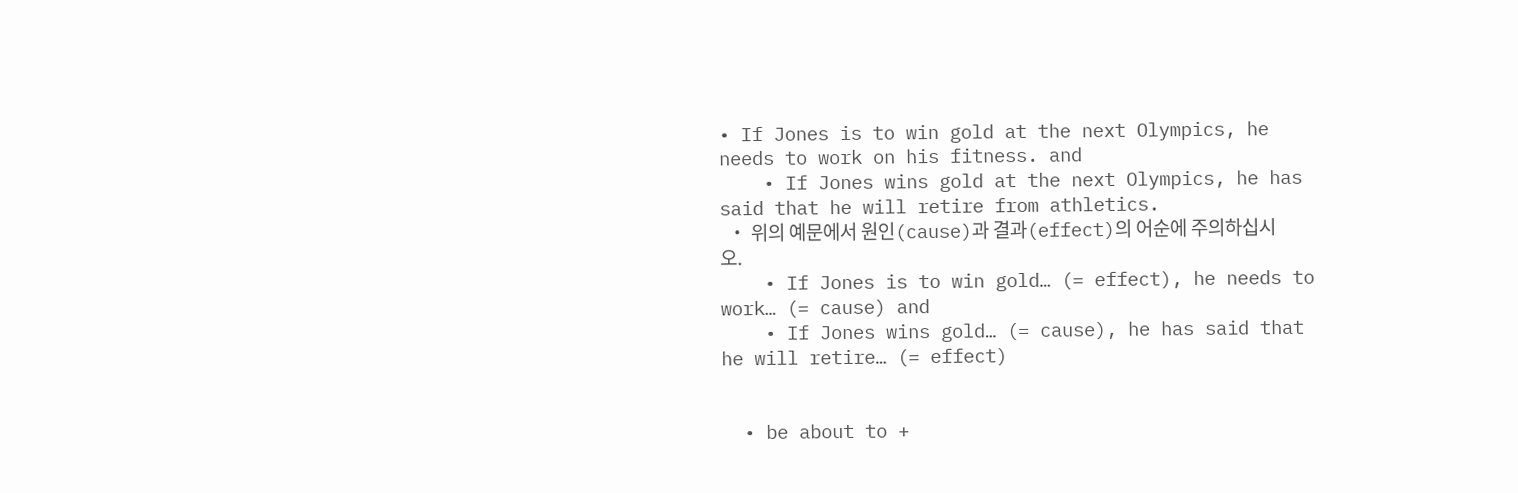• If Jones is to win gold at the next Olympics, he needs to work on his fitness. and
    • If Jones wins gold at the next Olympics, he has said that he will retire from athletics.
  • 위의 예문에서 원인(cause)과 결과(effect)의 어순에 주의하십시오.
    • If Jones is to win gold… (= effect), he needs to work… (= cause) and
    • If Jones wins gold… (= cause), he has said that he will retire… (= effect)


  • be about to +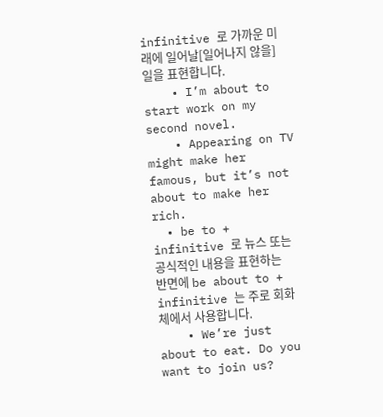infinitive 로 가까운 미래에 일어날[일어나지 않을] 일을 표현합니다.
    • I’m about to start work on my second novel.
    • Appearing on TV might make her famous, but it’s not about to make her rich.
  • be to + infinitive 로 뉴스 또는 공식적인 내용을 표현하는 반면에 be about to + infinitive 는 주로 회화체에서 사용합니다.
    • We’re just about to eat. Do you want to join us?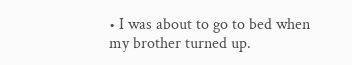• I was about to go to bed when my brother turned up.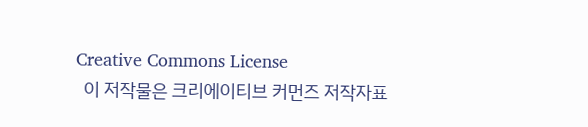Creative Commons License
  이 저작물은 크리에이티브 커먼즈 저작자표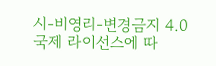시-비영리-변경금지 4.0 국제 라이선스에 따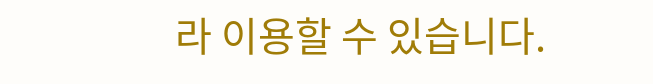라 이용할 수 있습니다.